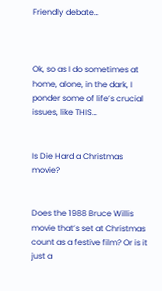Friendly debate…



Ok, so as I do sometimes at home, alone, in the dark, I ponder some of life’s crucial issues, like THIS…


Is Die Hard a Christmas movie?


Does the 1988 Bruce Willis movie that’s set at Christmas count as a festive film? Or is it just a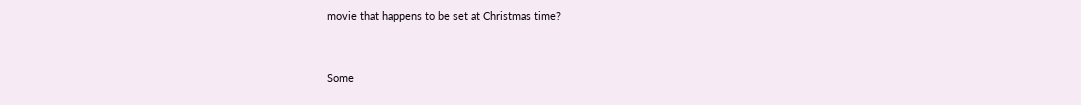movie that happens to be set at Christmas time?


Some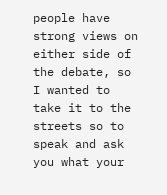people have strong views on either side of the debate, so I wanted to take it to the streets so to speak and ask you what your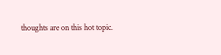thoughts are on this hot topic.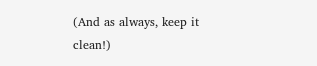(And as always, keep it clean!)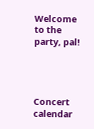Welcome to the party, pal!




Concert calendar